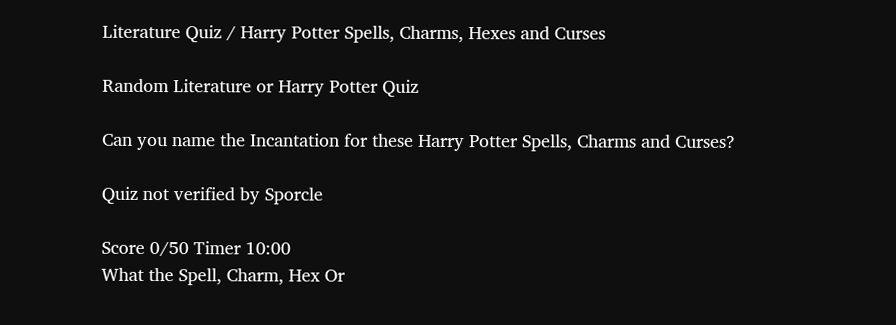Literature Quiz / Harry Potter Spells, Charms, Hexes and Curses

Random Literature or Harry Potter Quiz

Can you name the Incantation for these Harry Potter Spells, Charms and Curses?

Quiz not verified by Sporcle

Score 0/50 Timer 10:00
What the Spell, Charm, Hex Or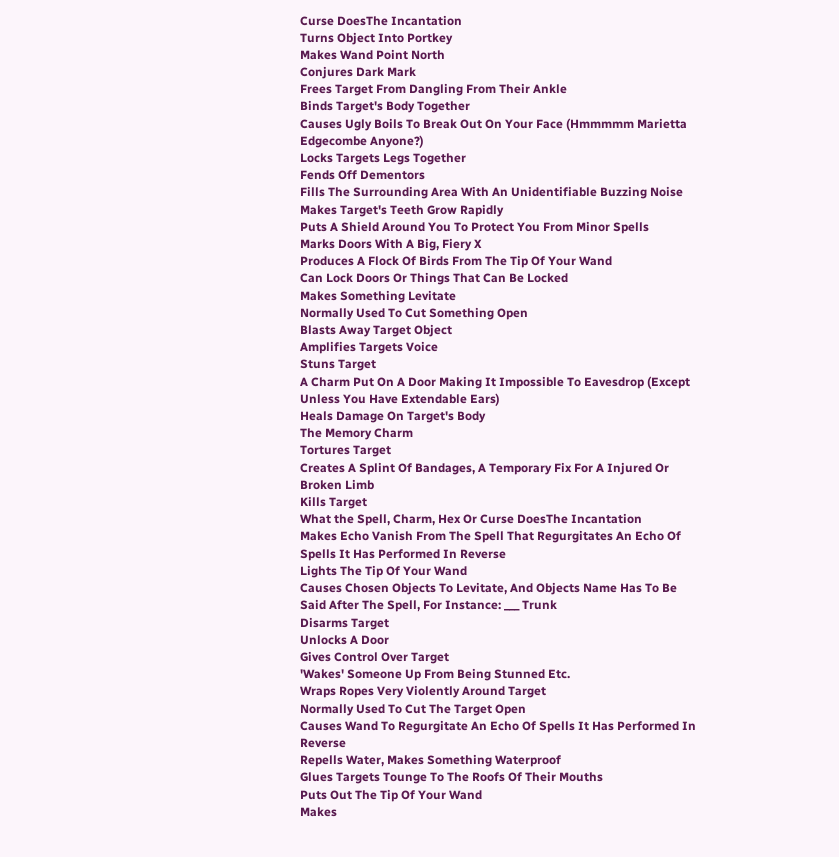Curse DoesThe Incantation
Turns Object Into Portkey
Makes Wand Point North
Conjures Dark Mark
Frees Target From Dangling From Their Ankle
Binds Target's Body Together
Causes Ugly Boils To Break Out On Your Face (Hmmmmm Marietta Edgecombe Anyone?)
Locks Targets Legs Together
Fends Off Dementors
Fills The Surrounding Area With An Unidentifiable Buzzing Noise
Makes Target's Teeth Grow Rapidly
Puts A Shield Around You To Protect You From Minor Spells
Marks Doors With A Big, Fiery X
Produces A Flock Of Birds From The Tip Of Your Wand
Can Lock Doors Or Things That Can Be Locked
Makes Something Levitate
Normally Used To Cut Something Open
Blasts Away Target Object
Amplifies Targets Voice
Stuns Target
A Charm Put On A Door Making It Impossible To Eavesdrop (Except Unless You Have Extendable Ears)
Heals Damage On Target's Body
The Memory Charm
Tortures Target
Creates A Splint Of Bandages, A Temporary Fix For A Injured Or Broken Limb
Kills Target
What the Spell, Charm, Hex Or Curse DoesThe Incantation
Makes Echo Vanish From The Spell That Regurgitates An Echo Of Spells It Has Performed In Reverse
Lights The Tip Of Your Wand
Causes Chosen Objects To Levitate, And Objects Name Has To Be Said After The Spell, For Instance: ___ Trunk
Disarms Target
Unlocks A Door
Gives Control Over Target
'Wakes' Someone Up From Being Stunned Etc.
Wraps Ropes Very Violently Around Target
Normally Used To Cut The Target Open
Causes Wand To Regurgitate An Echo Of Spells It Has Performed In Reverse
Repells Water, Makes Something Waterproof
Glues Targets Tounge To The Roofs Of Their Mouths
Puts Out The Tip Of Your Wand
Makes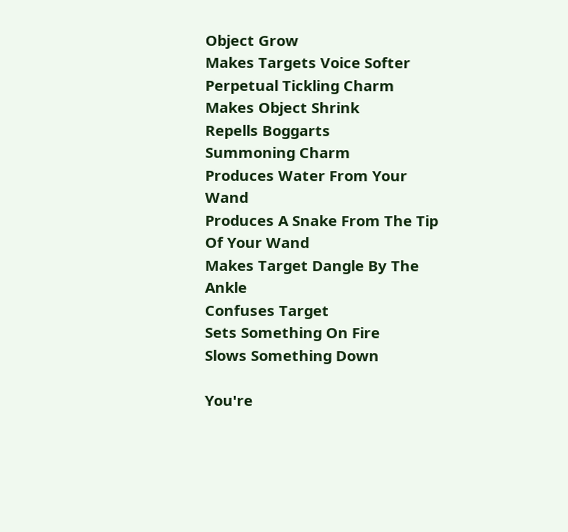Object Grow
Makes Targets Voice Softer
Perpetual Tickling Charm
Makes Object Shrink
Repells Boggarts
Summoning Charm
Produces Water From Your Wand
Produces A Snake From The Tip Of Your Wand
Makes Target Dangle By The Ankle
Confuses Target
Sets Something On Fire
Slows Something Down

You're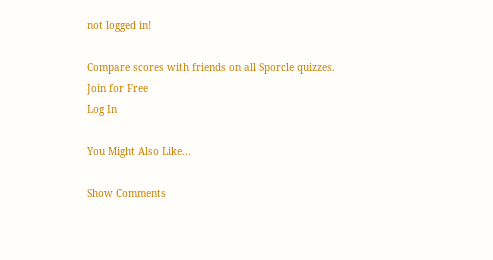not logged in!

Compare scores with friends on all Sporcle quizzes.
Join for Free
Log In

You Might Also Like...

Show Comments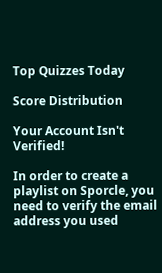Top Quizzes Today

Score Distribution

Your Account Isn't Verified!

In order to create a playlist on Sporcle, you need to verify the email address you used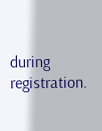during registration.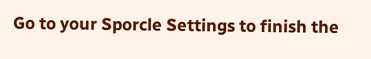Go to your Sporcle Settings to finish the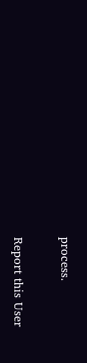process.

Report this User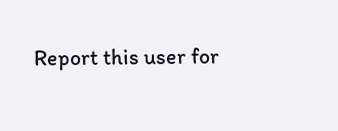Report this user for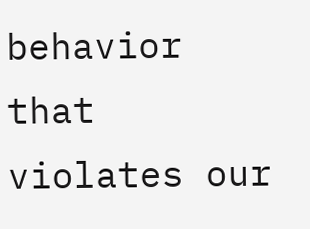behavior that violates our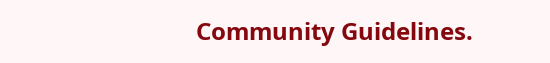Community Guidelines.